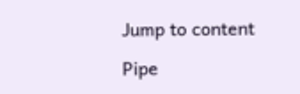Jump to content

Pipe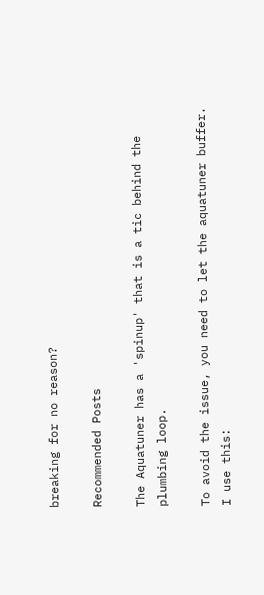breaking for no reason?

Recommended Posts

The Aquatuner has a 'spinup' that is a tic behind the plumbing loop.

To avoid the issue, you need to let the aquatuner buffer.  I use this: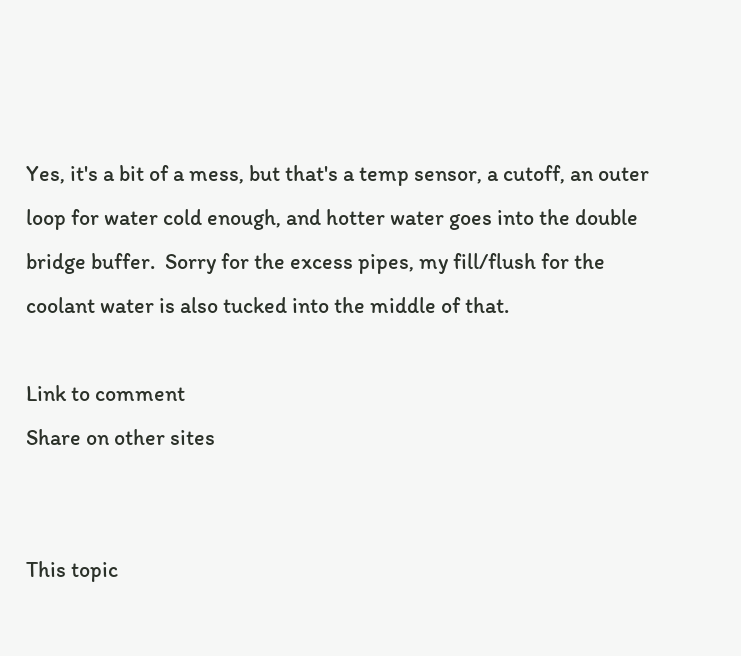Yes, it's a bit of a mess, but that's a temp sensor, a cutoff, an outer loop for water cold enough, and hotter water goes into the double bridge buffer.  Sorry for the excess pipes, my fill/flush for the coolant water is also tucked into the middle of that.

Link to comment
Share on other sites


This topic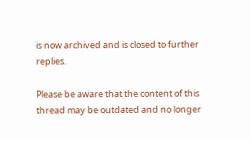is now archived and is closed to further replies.

Please be aware that the content of this thread may be outdated and no longer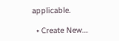applicable.

  • Create New...